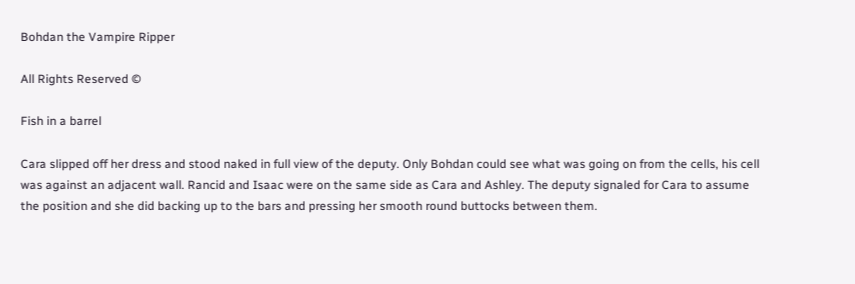Bohdan the Vampire Ripper

All Rights Reserved ©

Fish in a barrel

Cara slipped off her dress and stood naked in full view of the deputy. Only Bohdan could see what was going on from the cells, his cell was against an adjacent wall. Rancid and Isaac were on the same side as Cara and Ashley. The deputy signaled for Cara to assume the position and she did backing up to the bars and pressing her smooth round buttocks between them.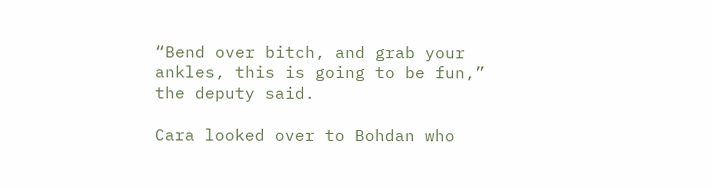“Bend over bitch, and grab your ankles, this is going to be fun,” the deputy said.

Cara looked over to Bohdan who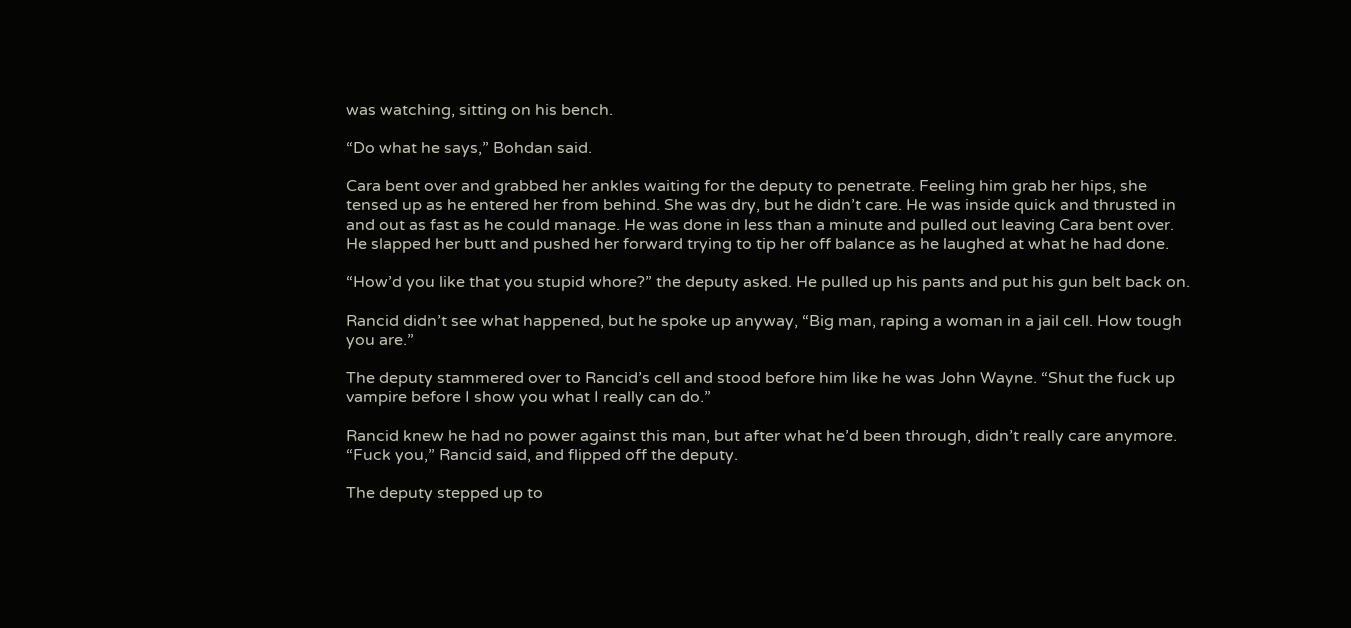was watching, sitting on his bench.

“Do what he says,” Bohdan said.

Cara bent over and grabbed her ankles waiting for the deputy to penetrate. Feeling him grab her hips, she tensed up as he entered her from behind. She was dry, but he didn’t care. He was inside quick and thrusted in and out as fast as he could manage. He was done in less than a minute and pulled out leaving Cara bent over. He slapped her butt and pushed her forward trying to tip her off balance as he laughed at what he had done.

“How’d you like that you stupid whore?” the deputy asked. He pulled up his pants and put his gun belt back on.

Rancid didn’t see what happened, but he spoke up anyway, “Big man, raping a woman in a jail cell. How tough you are.”

The deputy stammered over to Rancid’s cell and stood before him like he was John Wayne. “Shut the fuck up vampire before I show you what I really can do.”

Rancid knew he had no power against this man, but after what he’d been through, didn’t really care anymore. “Fuck you,” Rancid said, and flipped off the deputy.

The deputy stepped up to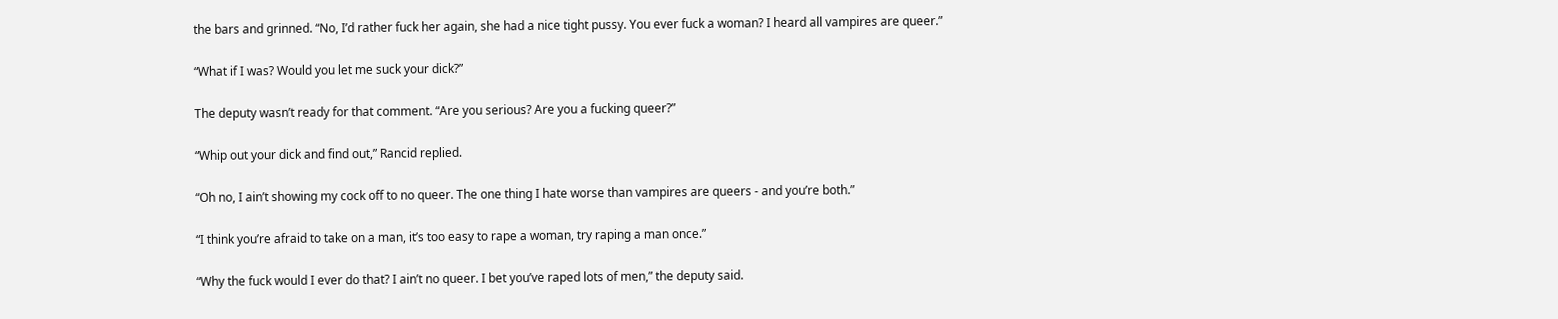the bars and grinned. “No, I’d rather fuck her again, she had a nice tight pussy. You ever fuck a woman? I heard all vampires are queer.”

“What if I was? Would you let me suck your dick?”

The deputy wasn’t ready for that comment. “Are you serious? Are you a fucking queer?”

“Whip out your dick and find out,” Rancid replied.

“Oh no, I ain’t showing my cock off to no queer. The one thing I hate worse than vampires are queers - and you’re both.”

“I think you’re afraid to take on a man, it’s too easy to rape a woman, try raping a man once.”

“Why the fuck would I ever do that? I ain’t no queer. I bet you’ve raped lots of men,” the deputy said.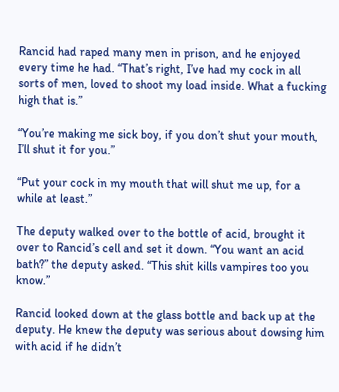Rancid had raped many men in prison, and he enjoyed every time he had. “That’s right, I’ve had my cock in all sorts of men, loved to shoot my load inside. What a fucking high that is.”

“You’re making me sick boy, if you don’t shut your mouth, I’ll shut it for you.”

“Put your cock in my mouth that will shut me up, for a while at least.”

The deputy walked over to the bottle of acid, brought it over to Rancid’s cell and set it down. “You want an acid bath?” the deputy asked. “This shit kills vampires too you know.”

Rancid looked down at the glass bottle and back up at the deputy. He knew the deputy was serious about dowsing him with acid if he didn’t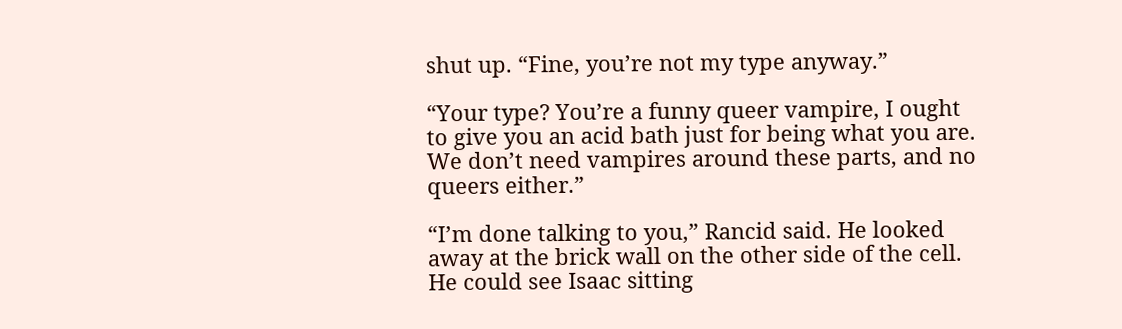shut up. “Fine, you’re not my type anyway.”

“Your type? You’re a funny queer vampire, I ought to give you an acid bath just for being what you are. We don’t need vampires around these parts, and no queers either.”

“I’m done talking to you,” Rancid said. He looked away at the brick wall on the other side of the cell. He could see Isaac sitting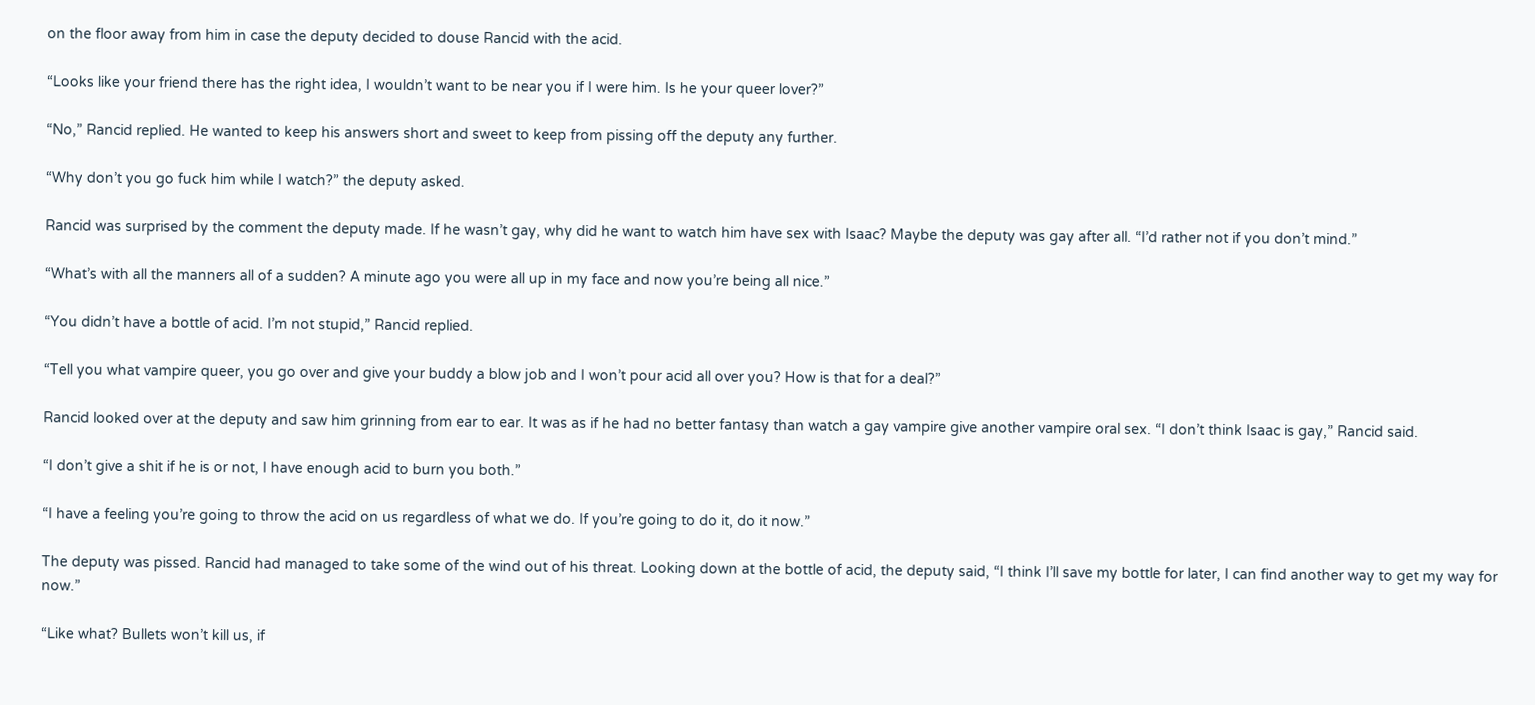on the floor away from him in case the deputy decided to douse Rancid with the acid.

“Looks like your friend there has the right idea, I wouldn’t want to be near you if I were him. Is he your queer lover?”

“No,” Rancid replied. He wanted to keep his answers short and sweet to keep from pissing off the deputy any further.

“Why don’t you go fuck him while I watch?” the deputy asked.

Rancid was surprised by the comment the deputy made. If he wasn’t gay, why did he want to watch him have sex with Isaac? Maybe the deputy was gay after all. “I’d rather not if you don’t mind.”

“What’s with all the manners all of a sudden? A minute ago you were all up in my face and now you’re being all nice.”

“You didn’t have a bottle of acid. I’m not stupid,” Rancid replied.

“Tell you what vampire queer, you go over and give your buddy a blow job and I won’t pour acid all over you? How is that for a deal?”

Rancid looked over at the deputy and saw him grinning from ear to ear. It was as if he had no better fantasy than watch a gay vampire give another vampire oral sex. “I don’t think Isaac is gay,” Rancid said.

“I don’t give a shit if he is or not, I have enough acid to burn you both.”

“I have a feeling you’re going to throw the acid on us regardless of what we do. If you’re going to do it, do it now.”

The deputy was pissed. Rancid had managed to take some of the wind out of his threat. Looking down at the bottle of acid, the deputy said, “I think I’ll save my bottle for later, I can find another way to get my way for now.”

“Like what? Bullets won’t kill us, if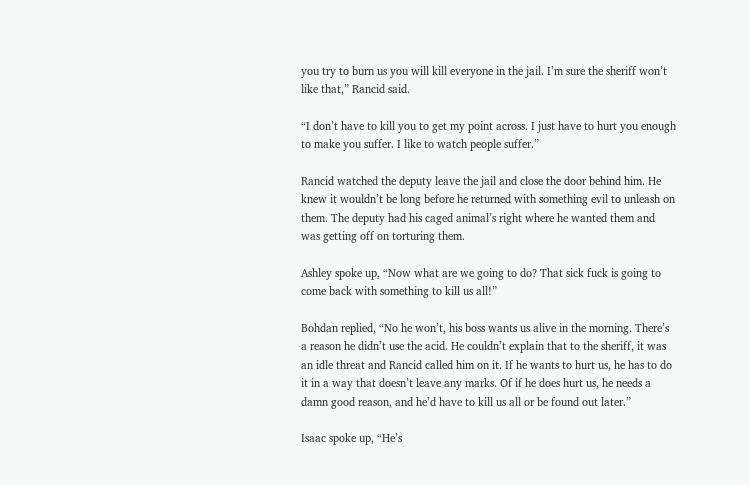you try to burn us you will kill everyone in the jail. I’m sure the sheriff won’t like that,” Rancid said.

“I don’t have to kill you to get my point across. I just have to hurt you enough to make you suffer. I like to watch people suffer.”

Rancid watched the deputy leave the jail and close the door behind him. He knew it wouldn’t be long before he returned with something evil to unleash on them. The deputy had his caged animal’s right where he wanted them and was getting off on torturing them.

Ashley spoke up, “Now what are we going to do? That sick fuck is going to come back with something to kill us all!”

Bohdan replied, “No he won’t, his boss wants us alive in the morning. There’s a reason he didn’t use the acid. He couldn’t explain that to the sheriff, it was an idle threat and Rancid called him on it. If he wants to hurt us, he has to do it in a way that doesn’t leave any marks. Of if he does hurt us, he needs a damn good reason, and he’d have to kill us all or be found out later.”

Isaac spoke up, “He’s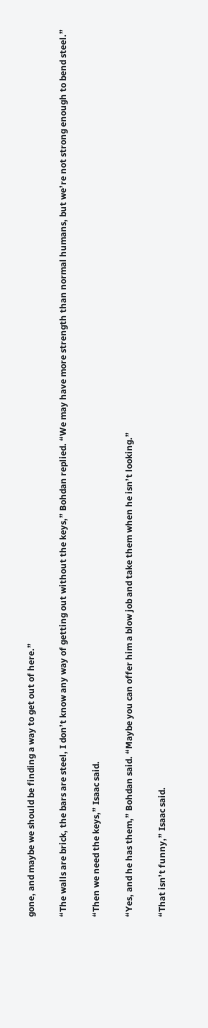gone, and maybe we should be finding a way to get out of here.”

“The walls are brick, the bars are steel, I don’t know any way of getting out without the keys,” Bohdan replied. “We may have more strength than normal humans, but we’re not strong enough to bend steel.”

“Then we need the keys,” Isaac said.

“Yes, and he has them,” Bohdan said. “Maybe you can offer him a blow job and take them when he isn’t looking.”

“That isn’t funny,” Isaac said.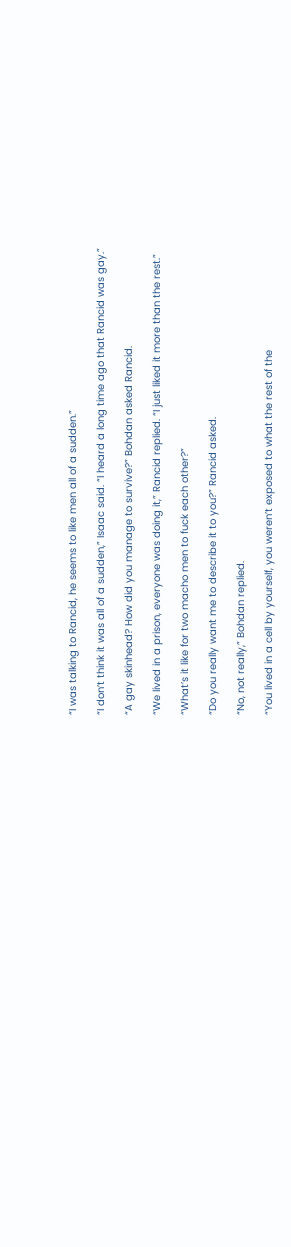“I was talking to Rancid, he seems to like men all of a sudden.”

“I don’t think it was all of a sudden,” Isaac said. “I heard a long time ago that Rancid was gay.”

“A gay skinhead? How did you manage to survive?” Bohdan asked Rancid.

“We lived in a prison, everyone was doing it,” Rancid replied. “I just liked it more than the rest.”

“What’s it like for two macho men to fuck each other?”

“Do you really want me to describe it to you?” Rancid asked.

“No, not really,” Bohdan replied.

“You lived in a cell by yourself, you weren’t exposed to what the rest of the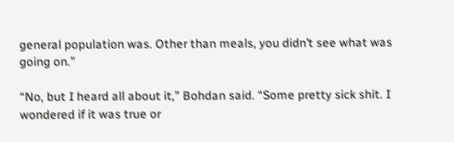general population was. Other than meals, you didn’t see what was going on.”

“No, but I heard all about it,” Bohdan said. “Some pretty sick shit. I wondered if it was true or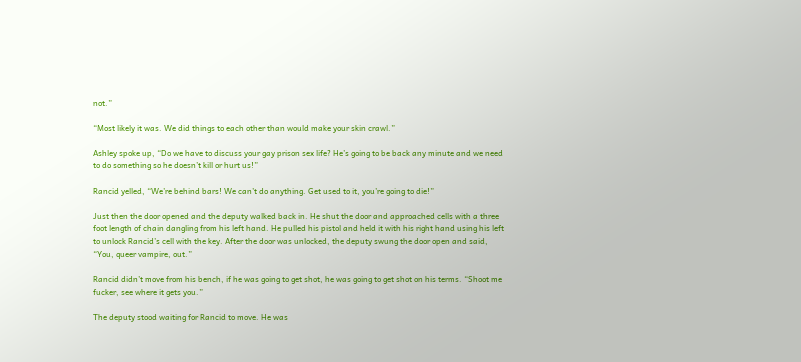not.”

“Most likely it was. We did things to each other than would make your skin crawl.”

Ashley spoke up, “Do we have to discuss your gay prison sex life? He’s going to be back any minute and we need to do something so he doesn’t kill or hurt us!”

Rancid yelled, “We’re behind bars! We can’t do anything. Get used to it, you’re going to die!”

Just then the door opened and the deputy walked back in. He shut the door and approached cells with a three foot length of chain dangling from his left hand. He pulled his pistol and held it with his right hand using his left to unlock Rancid’s cell with the key. After the door was unlocked, the deputy swung the door open and said, “You, queer vampire, out.”

Rancid didn’t move from his bench, if he was going to get shot, he was going to get shot on his terms. “Shoot me fucker, see where it gets you.”

The deputy stood waiting for Rancid to move. He was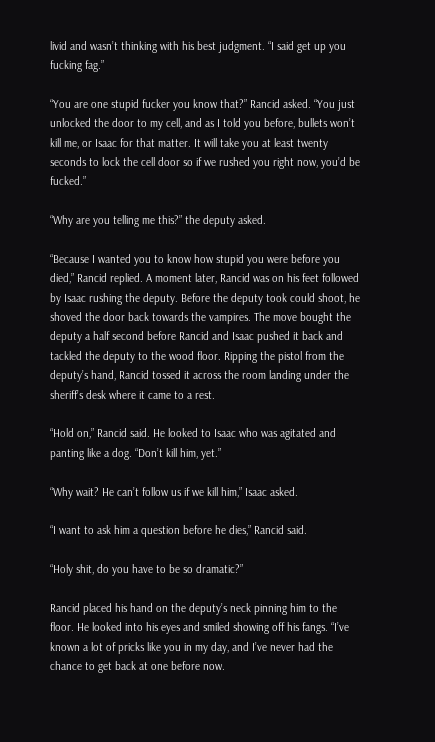livid and wasn’t thinking with his best judgment. “I said get up you fucking fag.”

“You are one stupid fucker you know that?” Rancid asked. “You just unlocked the door to my cell, and as I told you before, bullets won’t kill me, or Isaac for that matter. It will take you at least twenty seconds to lock the cell door so if we rushed you right now, you’d be fucked.”

“Why are you telling me this?” the deputy asked.

“Because I wanted you to know how stupid you were before you died,” Rancid replied. A moment later, Rancid was on his feet followed by Isaac rushing the deputy. Before the deputy took could shoot, he shoved the door back towards the vampires. The move bought the deputy a half second before Rancid and Isaac pushed it back and tackled the deputy to the wood floor. Ripping the pistol from the deputy’s hand, Rancid tossed it across the room landing under the sheriff’s desk where it came to a rest.

“Hold on,” Rancid said. He looked to Isaac who was agitated and panting like a dog. “Don’t kill him, yet.”

“Why wait? He can’t follow us if we kill him,” Isaac asked.

“I want to ask him a question before he dies,” Rancid said.

“Holy shit, do you have to be so dramatic?”

Rancid placed his hand on the deputy’s neck pinning him to the floor. He looked into his eyes and smiled showing off his fangs. “I’ve known a lot of pricks like you in my day, and I’ve never had the chance to get back at one before now.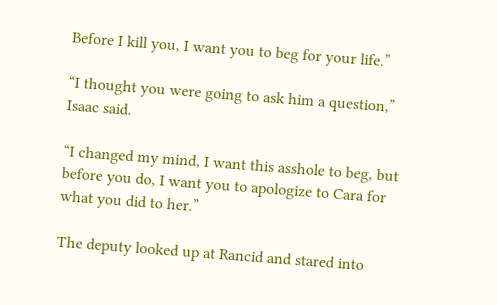Before I kill you, I want you to beg for your life.”

“I thought you were going to ask him a question,” Isaac said.

“I changed my mind, I want this asshole to beg, but before you do, I want you to apologize to Cara for what you did to her.”

The deputy looked up at Rancid and stared into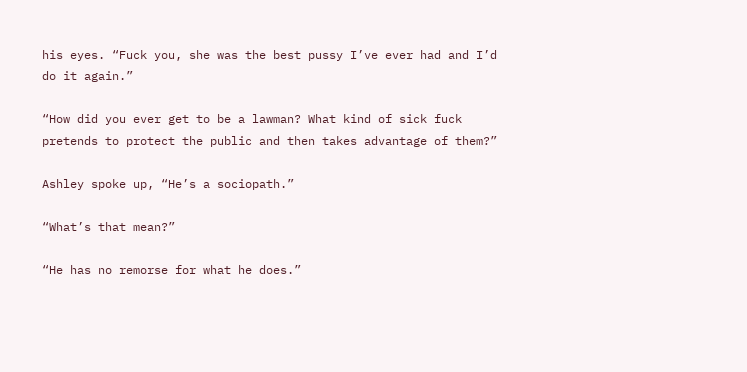his eyes. “Fuck you, she was the best pussy I’ve ever had and I’d do it again.”

“How did you ever get to be a lawman? What kind of sick fuck pretends to protect the public and then takes advantage of them?”

Ashley spoke up, “He’s a sociopath.”

“What’s that mean?”

“He has no remorse for what he does.”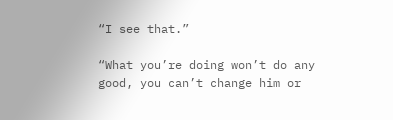“I see that.”

“What you’re doing won’t do any good, you can’t change him or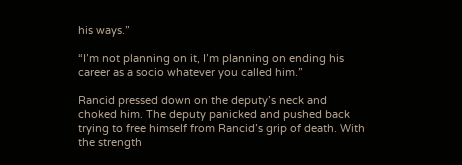his ways.”

“I’m not planning on it, I’m planning on ending his career as a socio whatever you called him.”

Rancid pressed down on the deputy’s neck and choked him. The deputy panicked and pushed back trying to free himself from Rancid’s grip of death. With the strength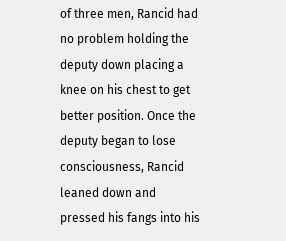of three men, Rancid had no problem holding the deputy down placing a knee on his chest to get better position. Once the deputy began to lose consciousness, Rancid leaned down and pressed his fangs into his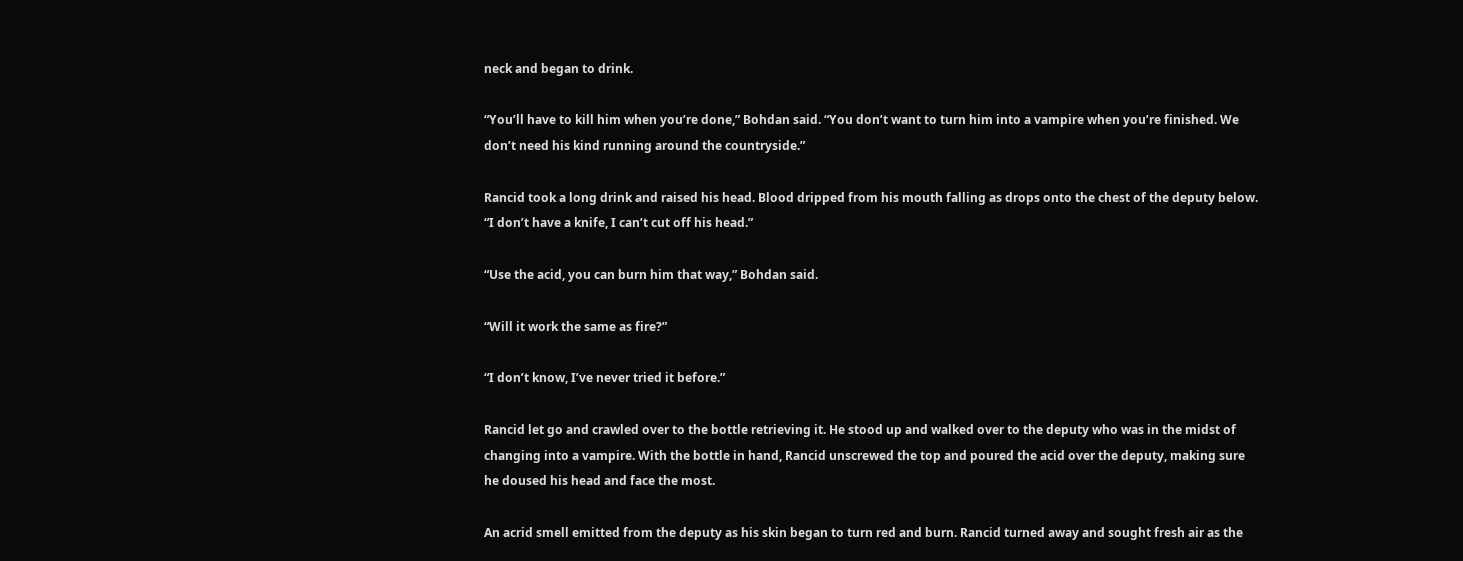neck and began to drink.

“You’ll have to kill him when you’re done,” Bohdan said. “You don’t want to turn him into a vampire when you’re finished. We don’t need his kind running around the countryside.”

Rancid took a long drink and raised his head. Blood dripped from his mouth falling as drops onto the chest of the deputy below. “I don’t have a knife, I can’t cut off his head.”

“Use the acid, you can burn him that way,” Bohdan said.

“Will it work the same as fire?”

“I don’t know, I’ve never tried it before.”

Rancid let go and crawled over to the bottle retrieving it. He stood up and walked over to the deputy who was in the midst of changing into a vampire. With the bottle in hand, Rancid unscrewed the top and poured the acid over the deputy, making sure he doused his head and face the most.

An acrid smell emitted from the deputy as his skin began to turn red and burn. Rancid turned away and sought fresh air as the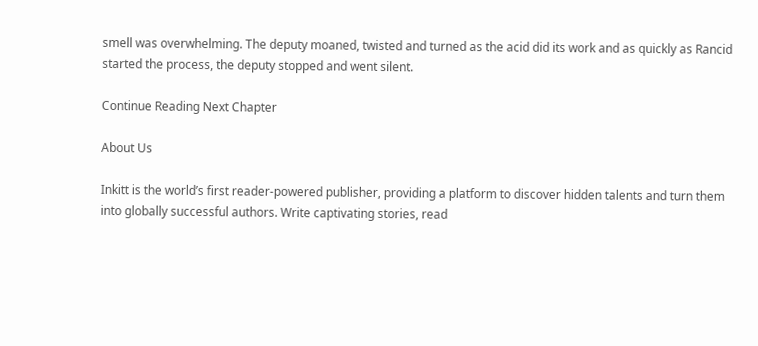smell was overwhelming. The deputy moaned, twisted and turned as the acid did its work and as quickly as Rancid started the process, the deputy stopped and went silent.

Continue Reading Next Chapter

About Us

Inkitt is the world’s first reader-powered publisher, providing a platform to discover hidden talents and turn them into globally successful authors. Write captivating stories, read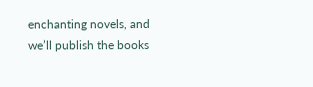enchanting novels, and we’ll publish the books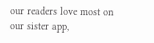our readers love most on our sister app,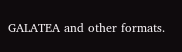GALATEA and other formats.